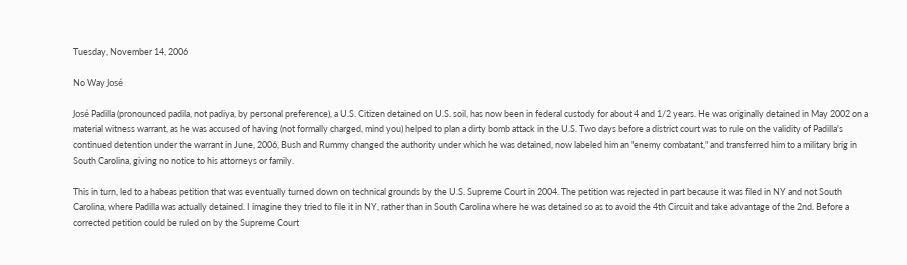Tuesday, November 14, 2006

No Way José

José Padilla (pronounced padila, not padiya, by personal preference), a U.S. Citizen detained on U.S. soil, has now been in federal custody for about 4 and 1/2 years. He was originally detained in May 2002 on a material witness warrant, as he was accused of having (not formally charged, mind you) helped to plan a dirty bomb attack in the U.S. Two days before a district court was to rule on the validity of Padilla's continued detention under the warrant in June, 2006, Bush and Rummy changed the authority under which he was detained, now labeled him an "enemy combatant," and transferred him to a military brig in South Carolina, giving no notice to his attorneys or family.

This in turn, led to a habeas petition that was eventually turned down on technical grounds by the U.S. Supreme Court in 2004. The petition was rejected in part because it was filed in NY and not South Carolina, where Padilla was actually detained. I imagine they tried to file it in NY, rather than in South Carolina where he was detained so as to avoid the 4th Circuit and take advantage of the 2nd. Before a corrected petition could be ruled on by the Supreme Court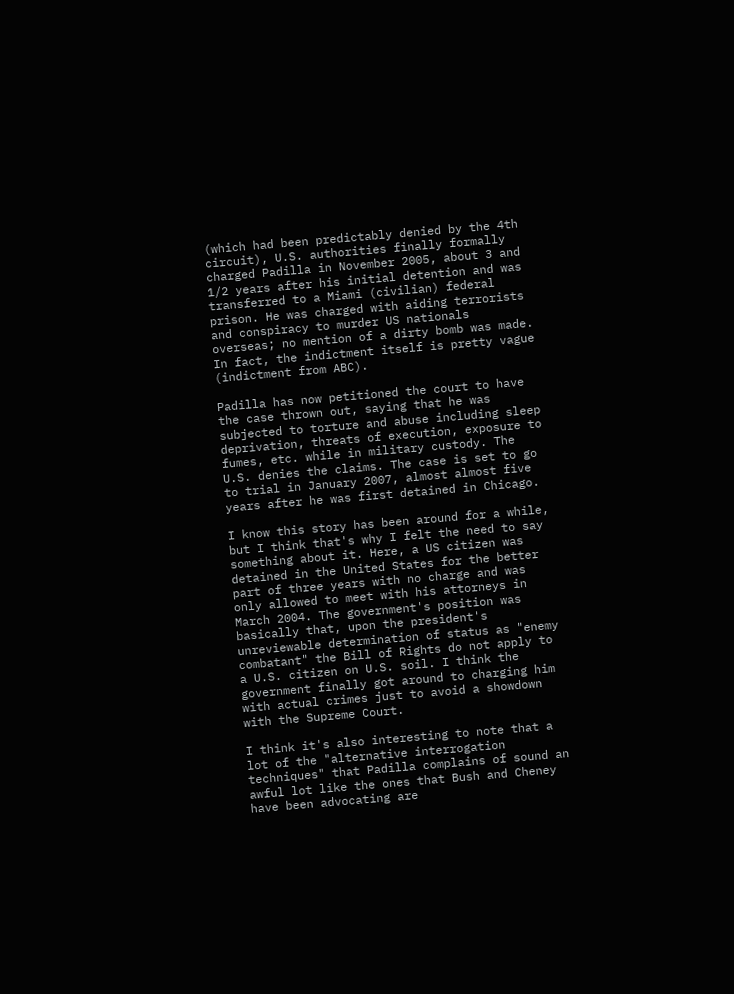(which had been predictably denied by the 4th circuit), U.S. authorities finally formally charged Padilla in November 2005, about 3 and 1/2 years after his initial detention and was transferred to a Miami (civilian) federal prison. He was charged with aiding terrorists and conspiracy to murder US nationals overseas; no mention of a dirty bomb was made. In fact, the indictment itself is pretty vague (indictment from ABC).

Padilla has now petitioned the court to have the case thrown out, saying that he was subjected to torture and abuse including sleep deprivation, threats of execution, exposure to fumes, etc. while in military custody. The U.S. denies the claims. The case is set to go to trial in January 2007, almost almost five years after he was first detained in Chicago.

I know this story has been around for a while, but I think that's why I felt the need to say something about it. Here, a US citizen was detained in the United States for the better part of three years with no charge and was only allowed to meet with his attorneys in March 2004. The government's position was basically that, upon the president's unreviewable determination of status as "enemy combatant" the Bill of Rights do not apply to a U.S. citizen on U.S. soil. I think the government finally got around to charging him with actual crimes just to avoid a showdown with the Supreme Court.

I think it's also interesting to note that a lot of the "alternative interrogation techniques" that Padilla complains of sound an awful lot like the ones that Bush and Cheney have been advocating are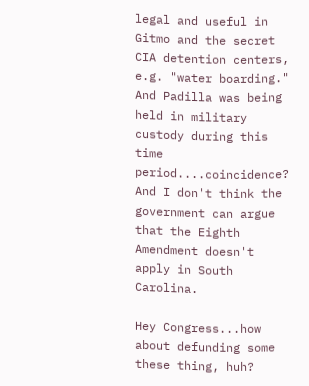legal and useful in Gitmo and the secret CIA detention centers, e.g. "water boarding." And Padilla was being held in military custody during this time period....coincidence? And I don't think the government can argue that the Eighth Amendment doesn't apply in South Carolina.

Hey Congress...how about defunding some these thing, huh?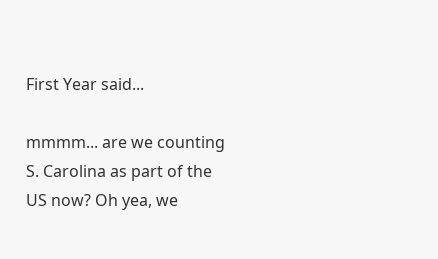First Year said...

mmmm... are we counting S. Carolina as part of the US now? Oh yea, we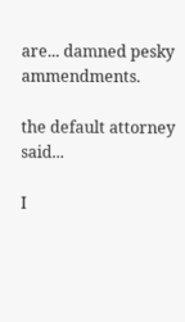are... damned pesky ammendments.

the default attorney said...

I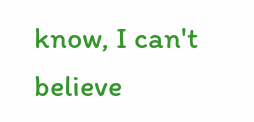know, I can't believe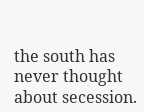the south has never thought about secession.